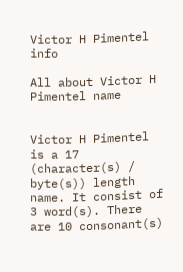Victor H Pimentel info

All about Victor H Pimentel name


Victor H Pimentel is a 17 (character(s) / byte(s)) length name. It consist of 3 word(s). There are 10 consonant(s)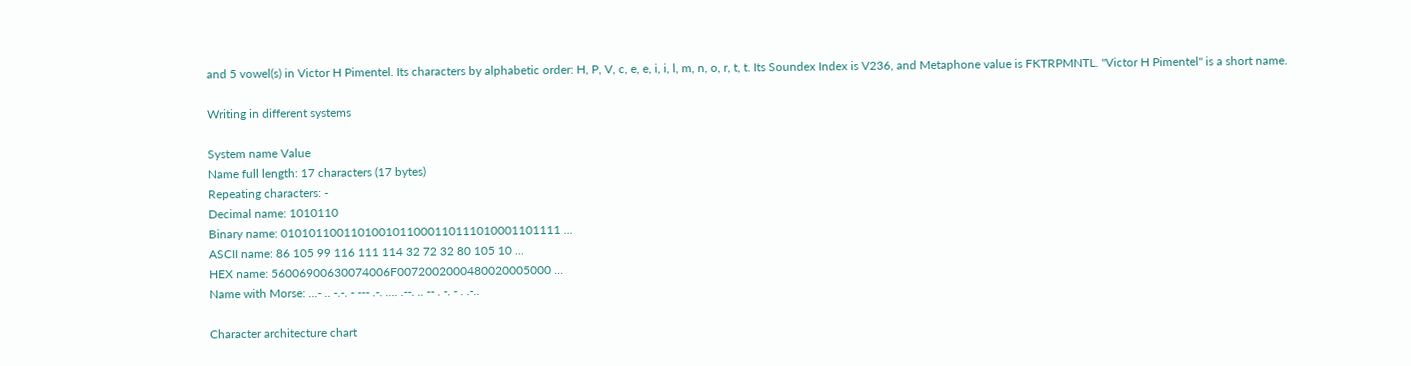and 5 vowel(s) in Victor H Pimentel. Its characters by alphabetic order: H, P, V, c, e, e, i, i, l, m, n, o, r, t, t. Its Soundex Index is V236, and Metaphone value is FKTRPMNTL. "Victor H Pimentel" is a short name.

Writing in different systems

System name Value
Name full length: 17 characters (17 bytes)
Repeating characters: -
Decimal name: 1010110
Binary name: 0101011001101001011000110111010001101111 ...
ASCII name: 86 105 99 116 111 114 32 72 32 80 105 10 ...
HEX name: 56006900630074006F0072002000480020005000 ...
Name with Morse: ...- .. -.-. - --- .-. .... .--. .. -- . -. - . .-..

Character architecture chart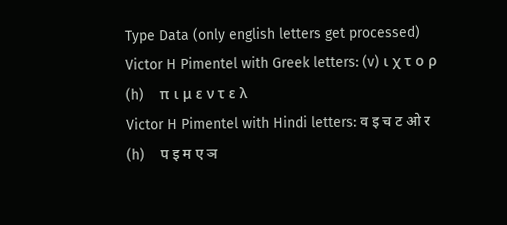Type Data (only english letters get processed)
Victor H Pimentel with Greek letters: (v) ι χ τ ο ρ    (h)    π ι μ ε ν τ ε λ
Victor H Pimentel with Hindi letters: व इ च ट ओ र    (h)    प इ म ए ञ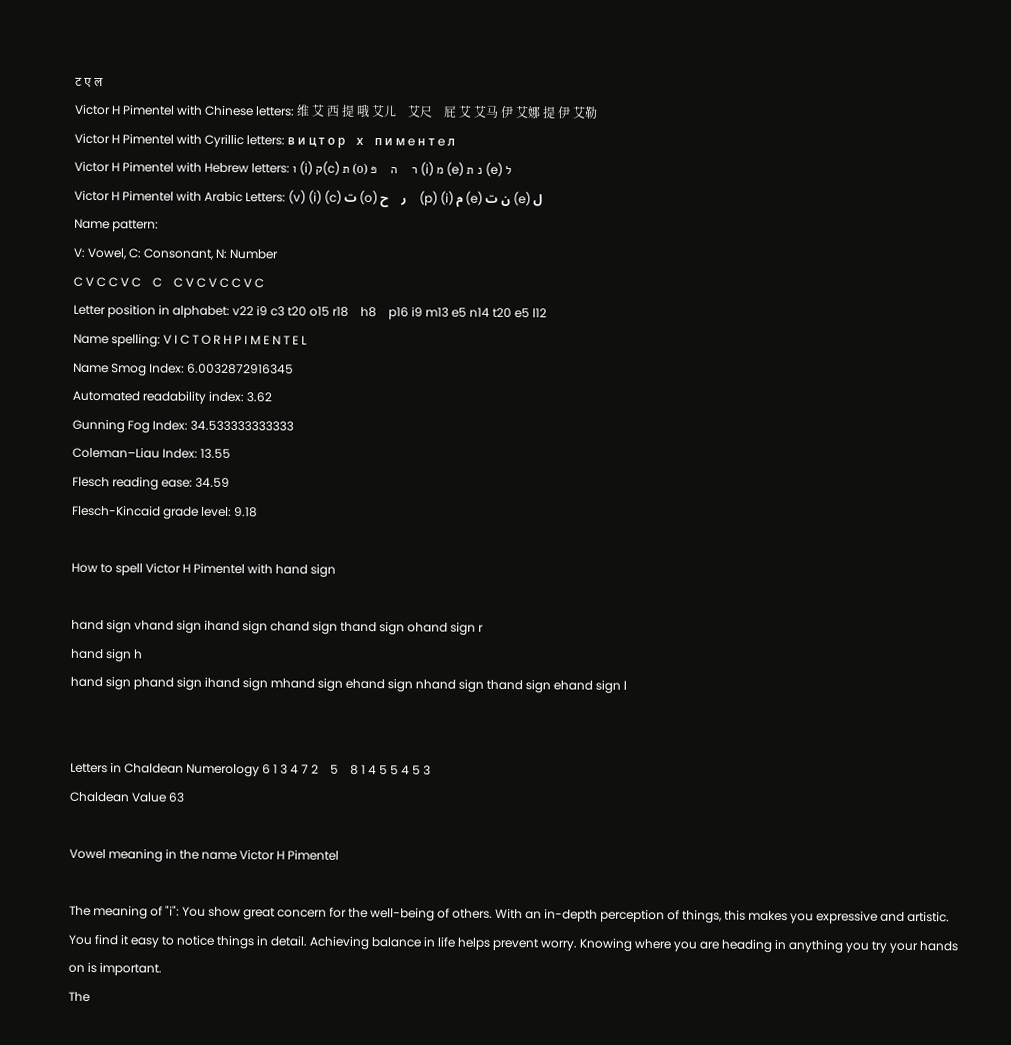ट ए ल
Victor H Pimentel with Chinese letters: 维 艾 西 提 哦 艾儿    艾尺    屁 艾 艾马 伊 艾娜 提 伊 艾勒
Victor H Pimentel with Cyrillic letters: в и ц т о р    х    п и м e н т e л
Victor H Pimentel with Hebrew letters: ו (i) ק(c) ת (ο) ר    ה    פּ (i) מ (e) נ ת (e) ל
Victor H Pimentel with Arabic Letters: (v) (i) (c) ت (o) ر    ح    (p) (i) م (e) ن ت (e) ل
Name pattern:
V: Vowel, C: Consonant, N: Number
C V C C V C    C    C V C V C C V C
Letter position in alphabet: v22 i9 c3 t20 o15 r18    h8    p16 i9 m13 e5 n14 t20 e5 l12
Name spelling: V I C T O R H P I M E N T E L
Name Smog Index: 6.0032872916345
Automated readability index: 3.62
Gunning Fog Index: 34.533333333333
Coleman–Liau Index: 13.55
Flesch reading ease: 34.59
Flesch-Kincaid grade level: 9.18

How to spell Victor H Pimentel with hand sign

hand sign vhand sign ihand sign chand sign thand sign ohand sign r
hand sign h
hand sign phand sign ihand sign mhand sign ehand sign nhand sign thand sign ehand sign l


Letters in Chaldean Numerology 6 1 3 4 7 2    5    8 1 4 5 5 4 5 3
Chaldean Value 63

Vowel meaning in the name Victor H Pimentel

The meaning of "i": You show great concern for the well-being of others. With an in-depth perception of things, this makes you expressive and artistic. You find it easy to notice things in detail. Achieving balance in life helps prevent worry. Knowing where you are heading in anything you try your hands on is important.
The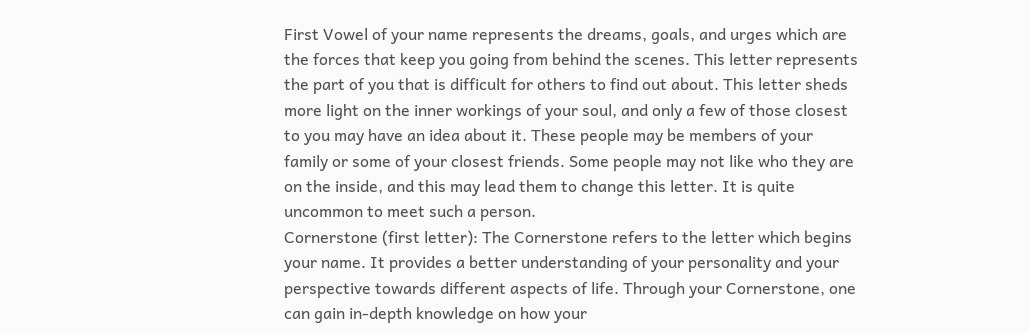First Vowel of your name represents the dreams, goals, and urges which are the forces that keep you going from behind the scenes. This letter represents the part of you that is difficult for others to find out about. This letter sheds more light on the inner workings of your soul, and only a few of those closest to you may have an idea about it. These people may be members of your family or some of your closest friends. Some people may not like who they are on the inside, and this may lead them to change this letter. It is quite uncommon to meet such a person.
Cornerstone (first letter): The Cornerstone refers to the letter which begins your name. It provides a better understanding of your personality and your perspective towards different aspects of life. Through your Cornerstone, one can gain in-depth knowledge on how your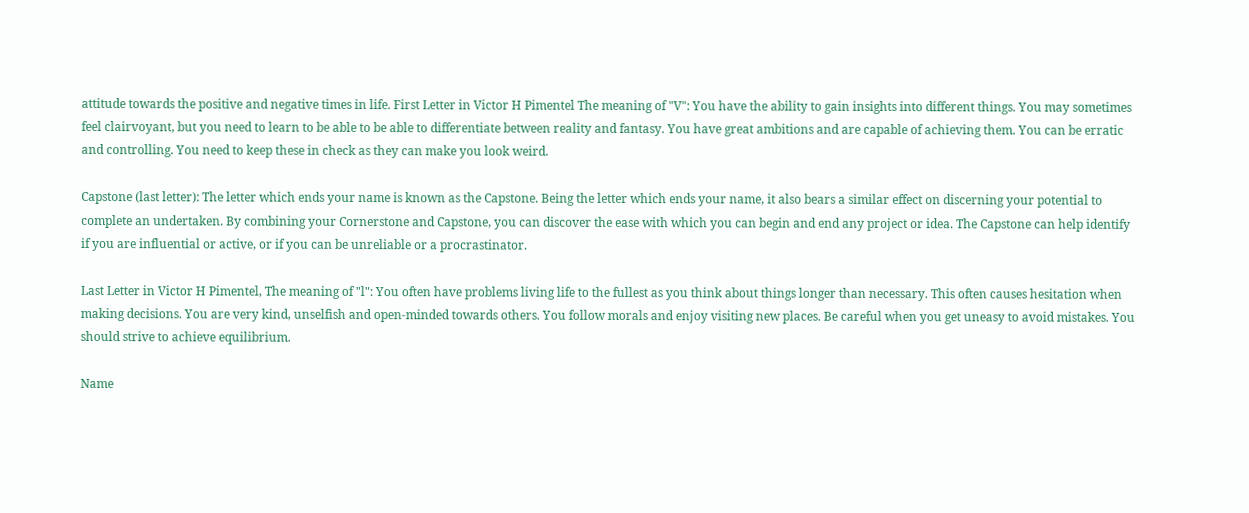attitude towards the positive and negative times in life. First Letter in Victor H Pimentel The meaning of "V": You have the ability to gain insights into different things. You may sometimes feel clairvoyant, but you need to learn to be able to be able to differentiate between reality and fantasy. You have great ambitions and are capable of achieving them. You can be erratic and controlling. You need to keep these in check as they can make you look weird.

Capstone (last letter): The letter which ends your name is known as the Capstone. Being the letter which ends your name, it also bears a similar effect on discerning your potential to complete an undertaken. By combining your Cornerstone and Capstone, you can discover the ease with which you can begin and end any project or idea. The Capstone can help identify if you are influential or active, or if you can be unreliable or a procrastinator.

Last Letter in Victor H Pimentel, The meaning of "l": You often have problems living life to the fullest as you think about things longer than necessary. This often causes hesitation when making decisions. You are very kind, unselfish and open-minded towards others. You follow morals and enjoy visiting new places. Be careful when you get uneasy to avoid mistakes. You should strive to achieve equilibrium.

Name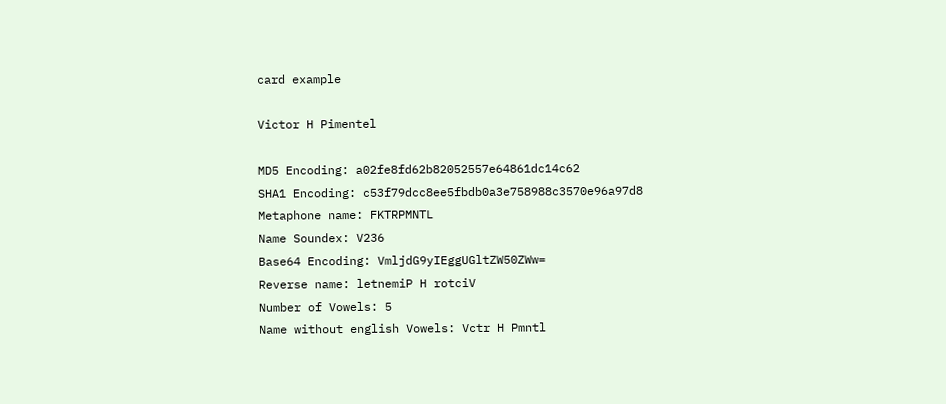card example

Victor H Pimentel

MD5 Encoding: a02fe8fd62b82052557e64861dc14c62
SHA1 Encoding: c53f79dcc8ee5fbdb0a3e758988c3570e96a97d8
Metaphone name: FKTRPMNTL
Name Soundex: V236
Base64 Encoding: VmljdG9yIEggUGltZW50ZWw=
Reverse name: letnemiP H rotciV
Number of Vowels: 5
Name without english Vowels: Vctr H Pmntl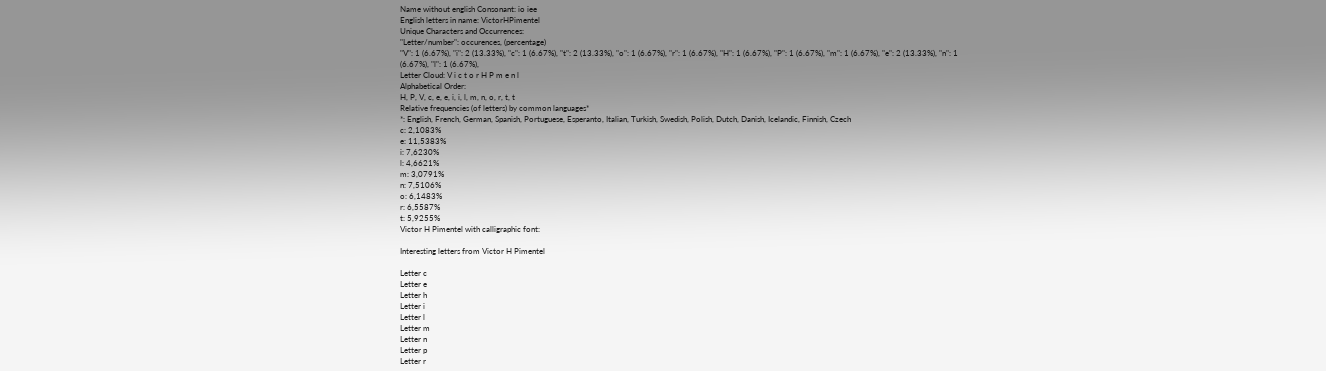Name without english Consonant: io iee
English letters in name: VictorHPimentel
Unique Characters and Occurrences:
"Letter/number": occurences, (percentage)
"V": 1 (6.67%), "i": 2 (13.33%), "c": 1 (6.67%), "t": 2 (13.33%), "o": 1 (6.67%), "r": 1 (6.67%), "H": 1 (6.67%), "P": 1 (6.67%), "m": 1 (6.67%), "e": 2 (13.33%), "n": 1 (6.67%), "l": 1 (6.67%),
Letter Cloud: V i c t o r H P m e n l
Alphabetical Order:
H, P, V, c, e, e, i, i, l, m, n, o, r, t, t
Relative frequencies (of letters) by common languages*
*: English, French, German, Spanish, Portuguese, Esperanto, Italian, Turkish, Swedish, Polish, Dutch, Danish, Icelandic, Finnish, Czech
c: 2,1083%
e: 11,5383%
i: 7,6230%
l: 4,6621%
m: 3,0791%
n: 7,5106%
o: 6,1483%
r: 6,5587%
t: 5,9255%
Victor H Pimentel with calligraphic font:

Interesting letters from Victor H Pimentel

Letter c
Letter e
Letter h
Letter i
Letter l
Letter m
Letter n
Letter p
Letter r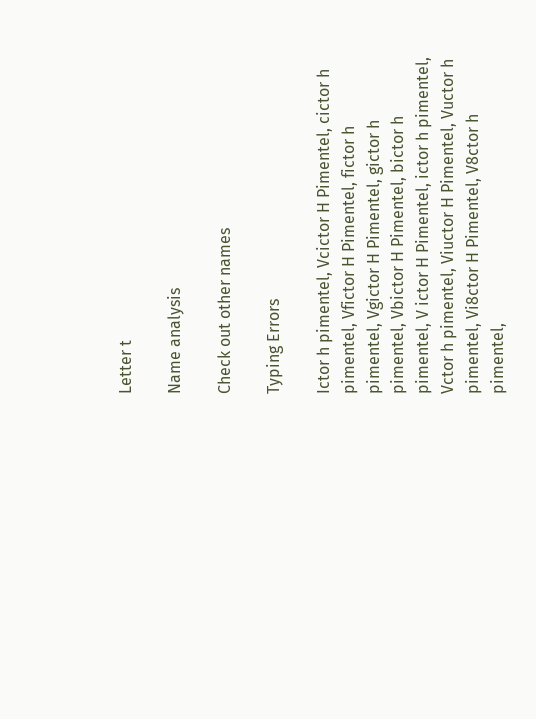Letter t

Name analysis

Check out other names

Typing Errors

Ictor h pimentel, Vcictor H Pimentel, cictor h pimentel, Vfictor H Pimentel, fictor h pimentel, Vgictor H Pimentel, gictor h pimentel, Vbictor H Pimentel, bictor h pimentel, V ictor H Pimentel, ictor h pimentel, Vctor h pimentel, Viuctor H Pimentel, Vuctor h pimentel, Vi8ctor H Pimentel, V8ctor h pimentel,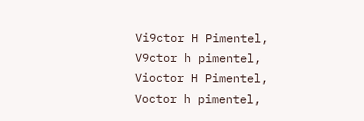Vi9ctor H Pimentel, V9ctor h pimentel, Vioctor H Pimentel, Voctor h pimentel,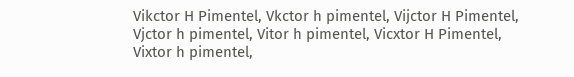Vikctor H Pimentel, Vkctor h pimentel, Vijctor H Pimentel, Vjctor h pimentel, Vitor h pimentel, Vicxtor H Pimentel, Vixtor h pimentel,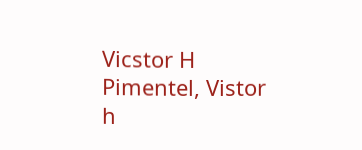Vicstor H Pimentel, Vistor h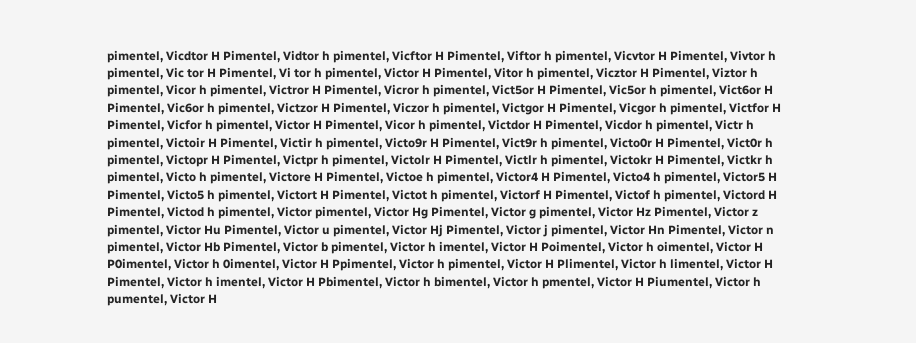pimentel, Vicdtor H Pimentel, Vidtor h pimentel, Vicftor H Pimentel, Viftor h pimentel, Vicvtor H Pimentel, Vivtor h pimentel, Vic tor H Pimentel, Vi tor h pimentel, Victor H Pimentel, Vitor h pimentel, Vicztor H Pimentel, Viztor h pimentel, Vicor h pimentel, Victror H Pimentel, Vicror h pimentel, Vict5or H Pimentel, Vic5or h pimentel, Vict6or H Pimentel, Vic6or h pimentel, Victzor H Pimentel, Viczor h pimentel, Victgor H Pimentel, Vicgor h pimentel, Victfor H Pimentel, Vicfor h pimentel, Victor H Pimentel, Vicor h pimentel, Victdor H Pimentel, Vicdor h pimentel, Victr h pimentel, Victoir H Pimentel, Victir h pimentel, Victo9r H Pimentel, Vict9r h pimentel, Victo0r H Pimentel, Vict0r h pimentel, Victopr H Pimentel, Victpr h pimentel, Victolr H Pimentel, Victlr h pimentel, Victokr H Pimentel, Victkr h pimentel, Victo h pimentel, Victore H Pimentel, Victoe h pimentel, Victor4 H Pimentel, Victo4 h pimentel, Victor5 H Pimentel, Victo5 h pimentel, Victort H Pimentel, Victot h pimentel, Victorf H Pimentel, Victof h pimentel, Victord H Pimentel, Victod h pimentel, Victor pimentel, Victor Hg Pimentel, Victor g pimentel, Victor Hz Pimentel, Victor z pimentel, Victor Hu Pimentel, Victor u pimentel, Victor Hj Pimentel, Victor j pimentel, Victor Hn Pimentel, Victor n pimentel, Victor Hb Pimentel, Victor b pimentel, Victor h imentel, Victor H Poimentel, Victor h oimentel, Victor H P0imentel, Victor h 0imentel, Victor H Ppimentel, Victor h pimentel, Victor H Plimentel, Victor h limentel, Victor H Pimentel, Victor h imentel, Victor H Pbimentel, Victor h bimentel, Victor h pmentel, Victor H Piumentel, Victor h pumentel, Victor H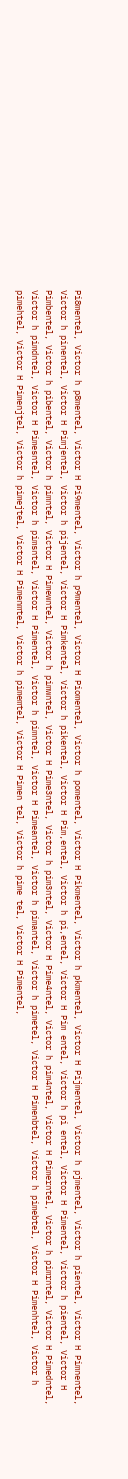Pi8mentel, Victor h p8mentel, Victor H Pi9mentel, Victor h p9mentel, Victor H Piomentel, Victor h pomentel, Victor H Pikmentel, Victor h pkmentel, Victor H Pijmentel, Victor h pjmentel, Victor h pientel, Victor H Pimnentel, Victor h pinentel, Victor H Pimjentel, Victor h pijentel, Victor H Pimkentel, Victor h pikentel, Victor H Pim,entel, Victor h pi,entel, Victor H Pim entel, Victor h pi entel, Victor H Pimentel, Victor h pientel, Victor H Pimbentel, Victor h pibentel, Victor h pimntel, Victor H Pimewntel, Victor h pimwntel, Victor H Pime3ntel, Victor h pim3ntel, Victor H Pime4ntel, Victor h pim4ntel, Victor H Pimerntel, Victor h pimrntel, Victor H Pimedntel, Victor h pimdntel, Victor H Pimesntel, Victor h pimsntel, Victor H Pimentel, Victor h pimntel, Victor H Pimeantel, Victor h pimantel, Victor h pimetel, Victor H Pimenbtel, Victor h pimebtel, Victor H Pimenhtel, Victor h pimehtel, Victor H Pimenjtel, Victor h pimejtel, Victor H Pimenmtel, Victor h pimemtel, Victor H Pimen tel, Victor h pime tel, Victor H Pimentel,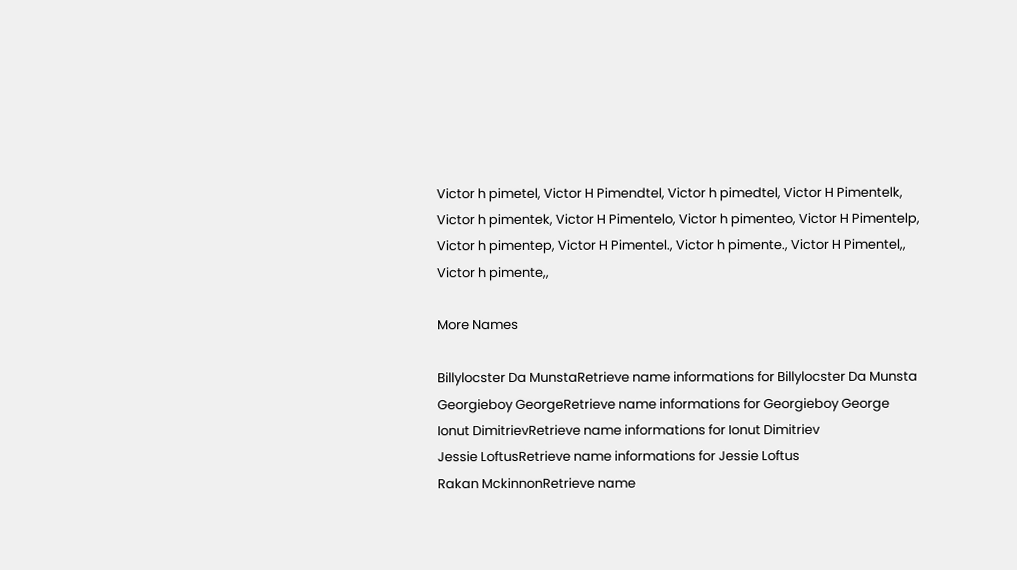Victor h pimetel, Victor H Pimendtel, Victor h pimedtel, Victor H Pimentelk, Victor h pimentek, Victor H Pimentelo, Victor h pimenteo, Victor H Pimentelp, Victor h pimentep, Victor H Pimentel., Victor h pimente., Victor H Pimentel,, Victor h pimente,,

More Names

Billylocster Da MunstaRetrieve name informations for Billylocster Da Munsta
Georgieboy GeorgeRetrieve name informations for Georgieboy George
Ionut DimitrievRetrieve name informations for Ionut Dimitriev
Jessie LoftusRetrieve name informations for Jessie Loftus
Rakan MckinnonRetrieve name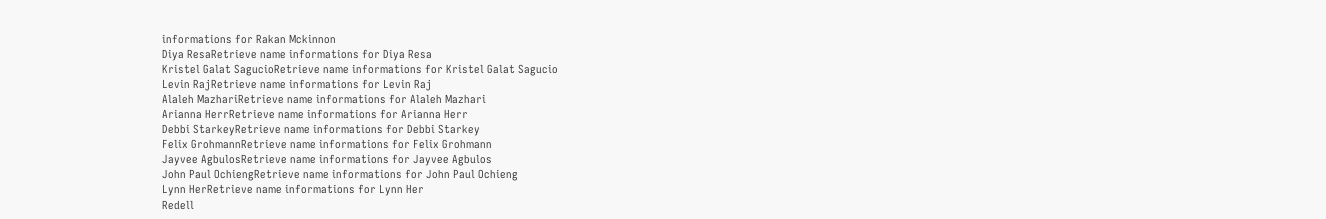informations for Rakan Mckinnon
Diya ResaRetrieve name informations for Diya Resa
Kristel Galat SagucioRetrieve name informations for Kristel Galat Sagucio
Levin RajRetrieve name informations for Levin Raj
Alaleh MazhariRetrieve name informations for Alaleh Mazhari
Arianna HerrRetrieve name informations for Arianna Herr
Debbi StarkeyRetrieve name informations for Debbi Starkey
Felix GrohmannRetrieve name informations for Felix Grohmann
Jayvee AgbulosRetrieve name informations for Jayvee Agbulos
John Paul OchiengRetrieve name informations for John Paul Ochieng
Lynn HerRetrieve name informations for Lynn Her
Redell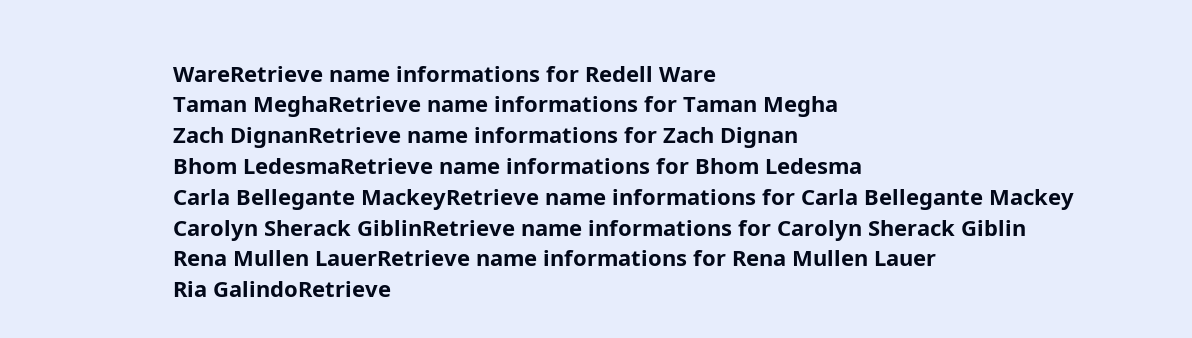WareRetrieve name informations for Redell Ware
Taman MeghaRetrieve name informations for Taman Megha
Zach DignanRetrieve name informations for Zach Dignan
Bhom LedesmaRetrieve name informations for Bhom Ledesma
Carla Bellegante MackeyRetrieve name informations for Carla Bellegante Mackey
Carolyn Sherack GiblinRetrieve name informations for Carolyn Sherack Giblin
Rena Mullen LauerRetrieve name informations for Rena Mullen Lauer
Ria GalindoRetrieve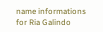name informations for Ria Galindo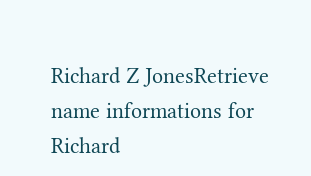Richard Z JonesRetrieve name informations for Richard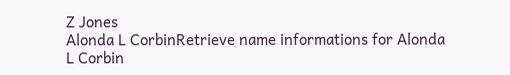Z Jones
Alonda L CorbinRetrieve name informations for Alonda L Corbin